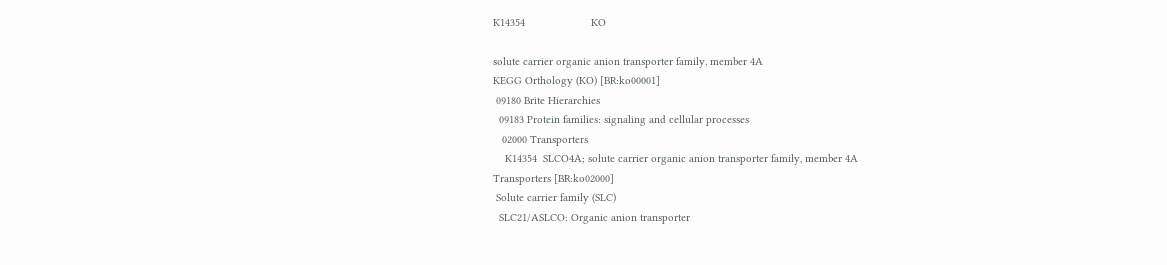K14354                      KO

solute carrier organic anion transporter family, member 4A
KEGG Orthology (KO) [BR:ko00001]
 09180 Brite Hierarchies
  09183 Protein families: signaling and cellular processes
   02000 Transporters
    K14354  SLCO4A; solute carrier organic anion transporter family, member 4A
Transporters [BR:ko02000]
 Solute carrier family (SLC)
  SLC21/ASLCO: Organic anion transporter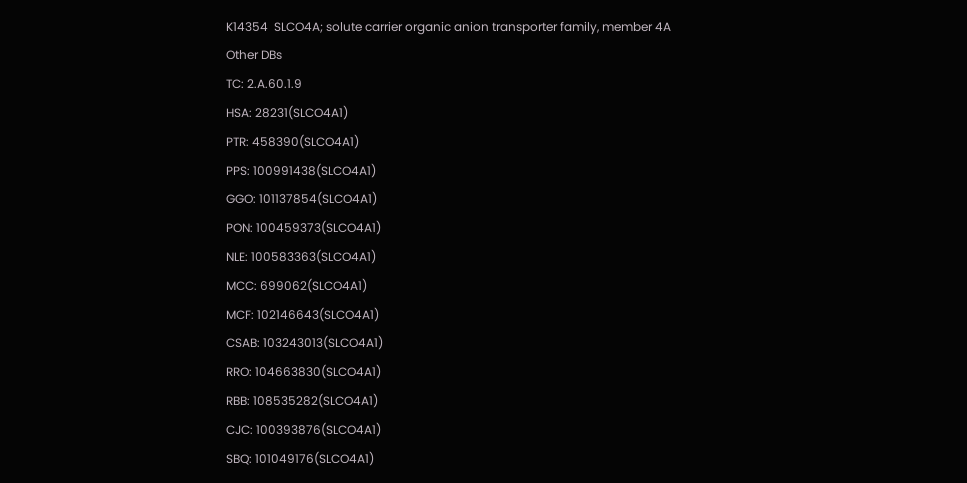K14354  SLCO4A; solute carrier organic anion transporter family, member 4A
Other DBs
TC: 2.A.60.1.9
HSA: 28231(SLCO4A1)
PTR: 458390(SLCO4A1)
PPS: 100991438(SLCO4A1)
GGO: 101137854(SLCO4A1)
PON: 100459373(SLCO4A1)
NLE: 100583363(SLCO4A1)
MCC: 699062(SLCO4A1)
MCF: 102146643(SLCO4A1)
CSAB: 103243013(SLCO4A1)
RRO: 104663830(SLCO4A1)
RBB: 108535282(SLCO4A1)
CJC: 100393876(SLCO4A1)
SBQ: 101049176(SLCO4A1)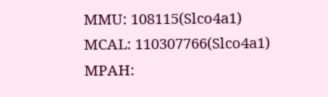MMU: 108115(Slco4a1)
MCAL: 110307766(Slco4a1)
MPAH: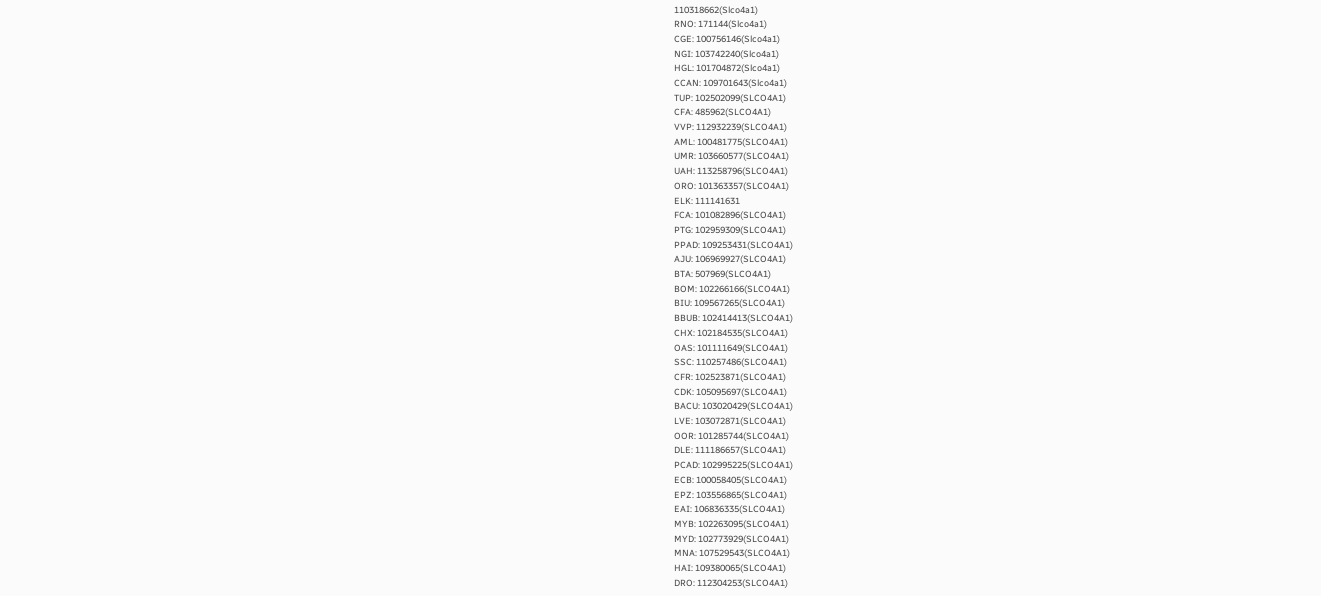110318662(Slco4a1)
RNO: 171144(Slco4a1)
CGE: 100756146(Slco4a1)
NGI: 103742240(Slco4a1)
HGL: 101704872(Slco4a1)
CCAN: 109701643(Slco4a1)
TUP: 102502099(SLCO4A1)
CFA: 485962(SLCO4A1)
VVP: 112932239(SLCO4A1)
AML: 100481775(SLCO4A1)
UMR: 103660577(SLCO4A1)
UAH: 113258796(SLCO4A1)
ORO: 101363357(SLCO4A1)
ELK: 111141631
FCA: 101082896(SLCO4A1)
PTG: 102959309(SLCO4A1)
PPAD: 109253431(SLCO4A1)
AJU: 106969927(SLCO4A1)
BTA: 507969(SLCO4A1)
BOM: 102266166(SLCO4A1)
BIU: 109567265(SLCO4A1)
BBUB: 102414413(SLCO4A1)
CHX: 102184535(SLCO4A1)
OAS: 101111649(SLCO4A1)
SSC: 110257486(SLCO4A1)
CFR: 102523871(SLCO4A1)
CDK: 105095697(SLCO4A1)
BACU: 103020429(SLCO4A1)
LVE: 103072871(SLCO4A1)
OOR: 101285744(SLCO4A1)
DLE: 111186657(SLCO4A1)
PCAD: 102995225(SLCO4A1)
ECB: 100058405(SLCO4A1)
EPZ: 103556865(SLCO4A1)
EAI: 106836335(SLCO4A1)
MYB: 102263095(SLCO4A1)
MYD: 102773929(SLCO4A1)
MNA: 107529543(SLCO4A1)
HAI: 109380065(SLCO4A1)
DRO: 112304253(SLCO4A1)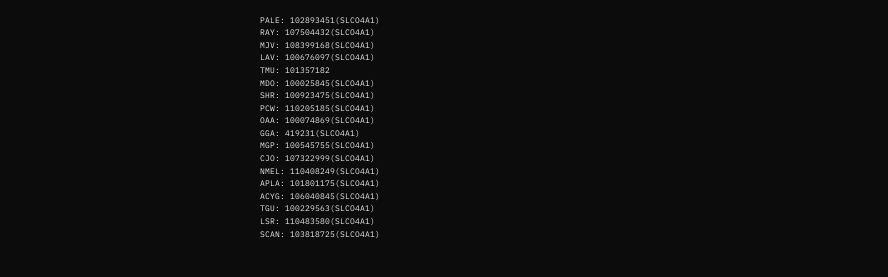PALE: 102893451(SLCO4A1)
RAY: 107504432(SLCO4A1)
MJV: 108399168(SLCO4A1)
LAV: 100676097(SLCO4A1)
TMU: 101357182
MDO: 100025845(SLCO4A1)
SHR: 100923475(SLCO4A1)
PCW: 110205185(SLCO4A1)
OAA: 100074869(SLCO4A1)
GGA: 419231(SLCO4A1)
MGP: 100545755(SLCO4A1)
CJO: 107322999(SLCO4A1)
NMEL: 110408249(SLCO4A1)
APLA: 101801175(SLCO4A1)
ACYG: 106040845(SLCO4A1)
TGU: 100229563(SLCO4A1)
LSR: 110483580(SLCO4A1)
SCAN: 103818725(SLCO4A1)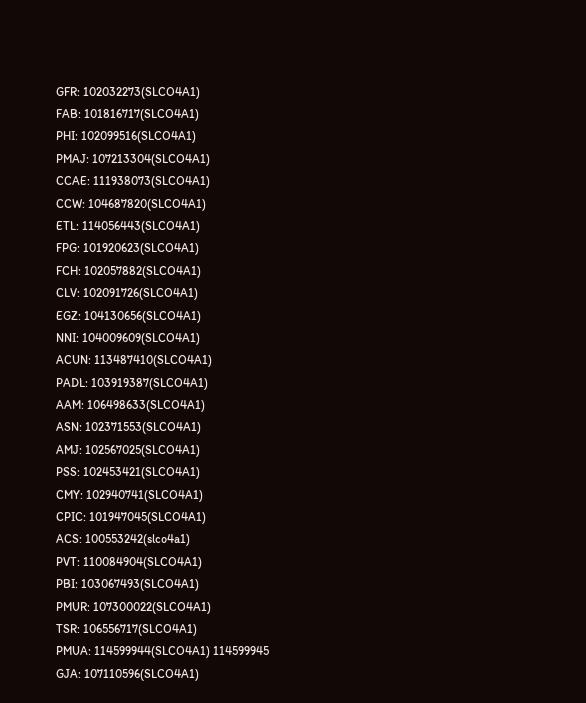GFR: 102032273(SLCO4A1)
FAB: 101816717(SLCO4A1)
PHI: 102099516(SLCO4A1)
PMAJ: 107213304(SLCO4A1)
CCAE: 111938073(SLCO4A1)
CCW: 104687820(SLCO4A1)
ETL: 114056443(SLCO4A1)
FPG: 101920623(SLCO4A1)
FCH: 102057882(SLCO4A1)
CLV: 102091726(SLCO4A1)
EGZ: 104130656(SLCO4A1)
NNI: 104009609(SLCO4A1)
ACUN: 113487410(SLCO4A1)
PADL: 103919387(SLCO4A1)
AAM: 106498633(SLCO4A1)
ASN: 102371553(SLCO4A1)
AMJ: 102567025(SLCO4A1)
PSS: 102453421(SLCO4A1)
CMY: 102940741(SLCO4A1)
CPIC: 101947045(SLCO4A1)
ACS: 100553242(slco4a1)
PVT: 110084904(SLCO4A1)
PBI: 103067493(SLCO4A1)
PMUR: 107300022(SLCO4A1)
TSR: 106556717(SLCO4A1)
PMUA: 114599944(SLCO4A1) 114599945
GJA: 107110596(SLCO4A1)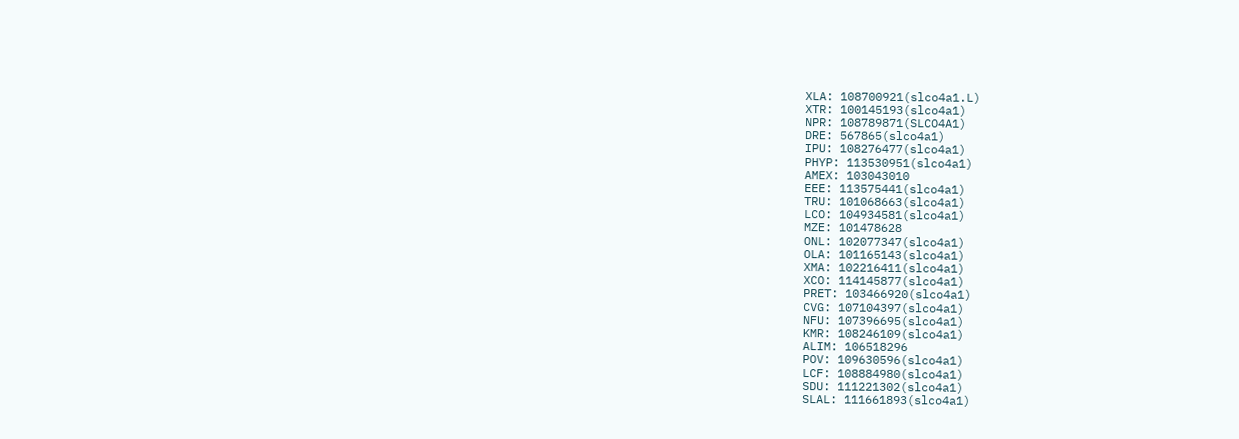XLA: 108700921(slco4a1.L)
XTR: 100145193(slco4a1)
NPR: 108789871(SLCO4A1)
DRE: 567865(slco4a1)
IPU: 108276477(slco4a1)
PHYP: 113530951(slco4a1)
AMEX: 103043010
EEE: 113575441(slco4a1)
TRU: 101068663(slco4a1)
LCO: 104934581(slco4a1)
MZE: 101478628
ONL: 102077347(slco4a1)
OLA: 101165143(slco4a1)
XMA: 102216411(slco4a1)
XCO: 114145877(slco4a1)
PRET: 103466920(slco4a1)
CVG: 107104397(slco4a1)
NFU: 107396695(slco4a1)
KMR: 108246109(slco4a1)
ALIM: 106518296
POV: 109630596(slco4a1)
LCF: 108884980(slco4a1)
SDU: 111221302(slco4a1)
SLAL: 111661893(slco4a1)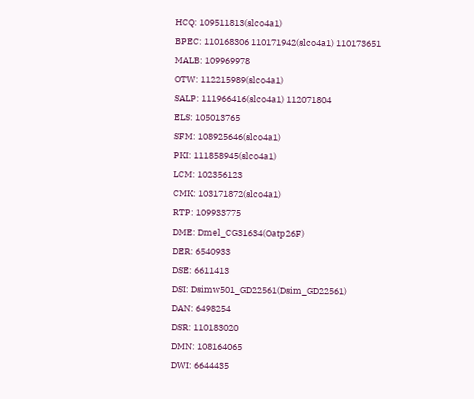HCQ: 109511813(slco4a1)
BPEC: 110168306 110171942(slco4a1) 110173651
MALB: 109969978
OTW: 112215989(slco4a1)
SALP: 111966416(slco4a1) 112071804
ELS: 105013765
SFM: 108925646(slco4a1)
PKI: 111858945(slco4a1)
LCM: 102356123
CMK: 103171872(slco4a1)
RTP: 109933775
DME: Dmel_CG31634(Oatp26F)
DER: 6540933
DSE: 6611413
DSI: Dsimw501_GD22561(Dsim_GD22561)
DAN: 6498254
DSR: 110183020
DMN: 108164065
DWI: 6644435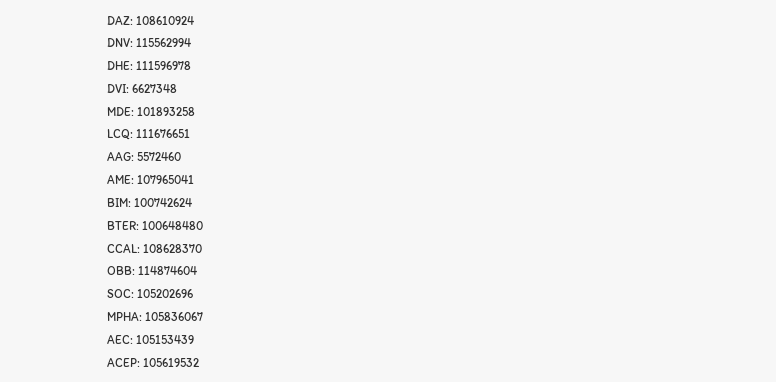DAZ: 108610924
DNV: 115562994
DHE: 111596978
DVI: 6627348
MDE: 101893258
LCQ: 111676651
AAG: 5572460
AME: 107965041
BIM: 100742624
BTER: 100648480
CCAL: 108628370
OBB: 114874604
SOC: 105202696
MPHA: 105836067
AEC: 105153439
ACEP: 105619532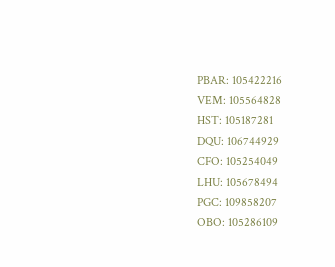PBAR: 105422216
VEM: 105564828
HST: 105187281
DQU: 106744929
CFO: 105254049
LHU: 105678494
PGC: 109858207
OBO: 105286109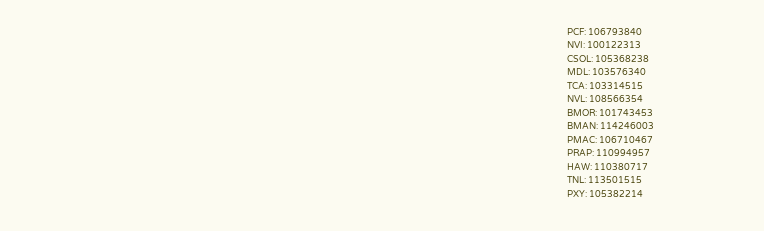PCF: 106793840
NVI: 100122313
CSOL: 105368238
MDL: 103576340
TCA: 103314515
NVL: 108566354
BMOR: 101743453
BMAN: 114246003
PMAC: 106710467
PRAP: 110994957
HAW: 110380717
TNL: 113501515
PXY: 105382214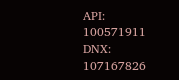API: 100571911
DNX: 107167826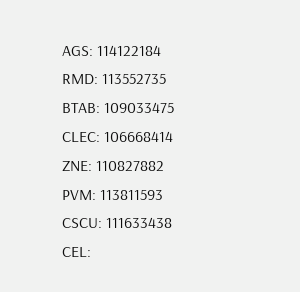AGS: 114122184
RMD: 113552735
BTAB: 109033475
CLEC: 106668414
ZNE: 110827882
PVM: 113811593
CSCU: 111633438
CEL: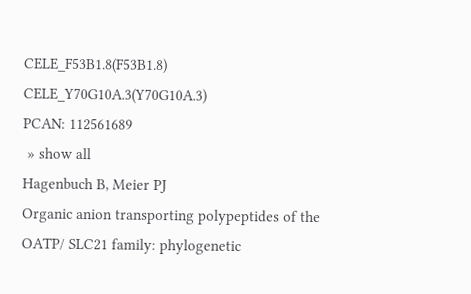CELE_F53B1.8(F53B1.8) CELE_Y70G10A.3(Y70G10A.3)
PCAN: 112561689
 » show all
Hagenbuch B, Meier PJ
Organic anion transporting polypeptides of the OATP/ SLC21 family: phylogenetic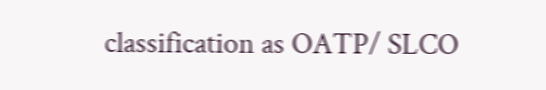classification as OATP/ SLCO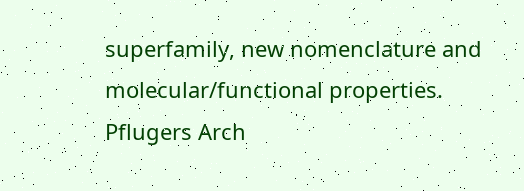superfamily, new nomenclature and molecular/functional properties.
Pflugers Arch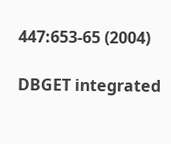447:653-65 (2004)

DBGET integrated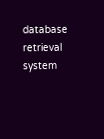database retrieval system